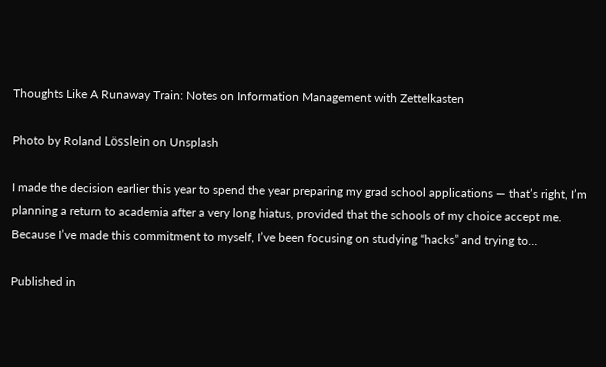Thoughts Like A Runaway Train: Notes on Information Management with Zettelkasten

Photo by Roland Lösslein on Unsplash

I made the decision earlier this year to spend the year preparing my grad school applications — that’s right, I’m planning a return to academia after a very long hiatus, provided that the schools of my choice accept me. Because I’ve made this commitment to myself, I’ve been focusing on studying “hacks” and trying to…

Published in